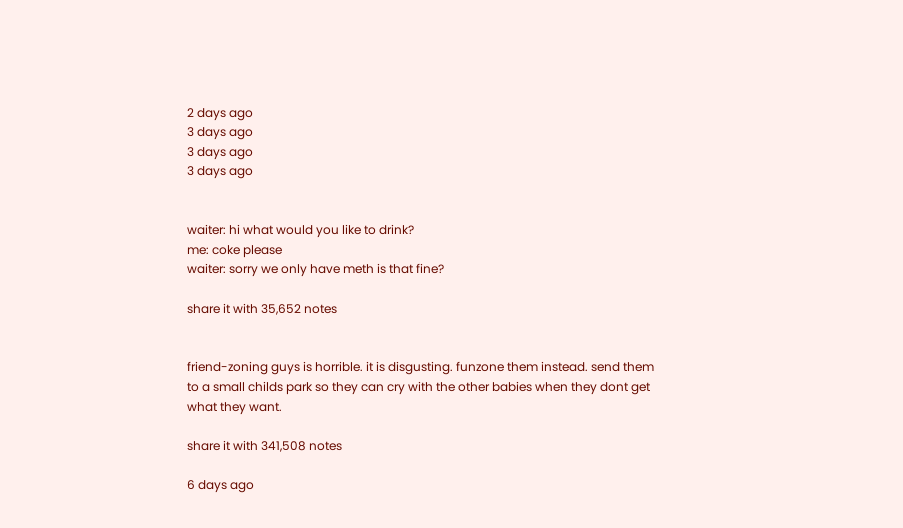2 days ago
3 days ago
3 days ago
3 days ago


waiter: hi what would you like to drink?
me: coke please
waiter: sorry we only have meth is that fine?

share it with 35,652 notes


friend-zoning guys is horrible. it is disgusting. funzone them instead. send them to a small childs park so they can cry with the other babies when they dont get what they want.

share it with 341,508 notes

6 days ago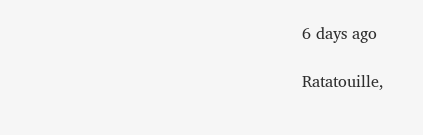6 days ago

Ratatouille,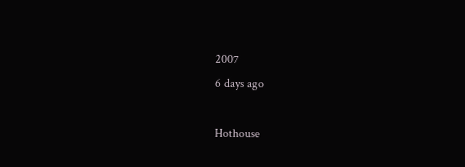2007
6 days ago

Hothouse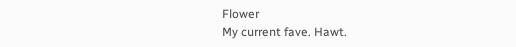Flower
My current fave. Hawt.